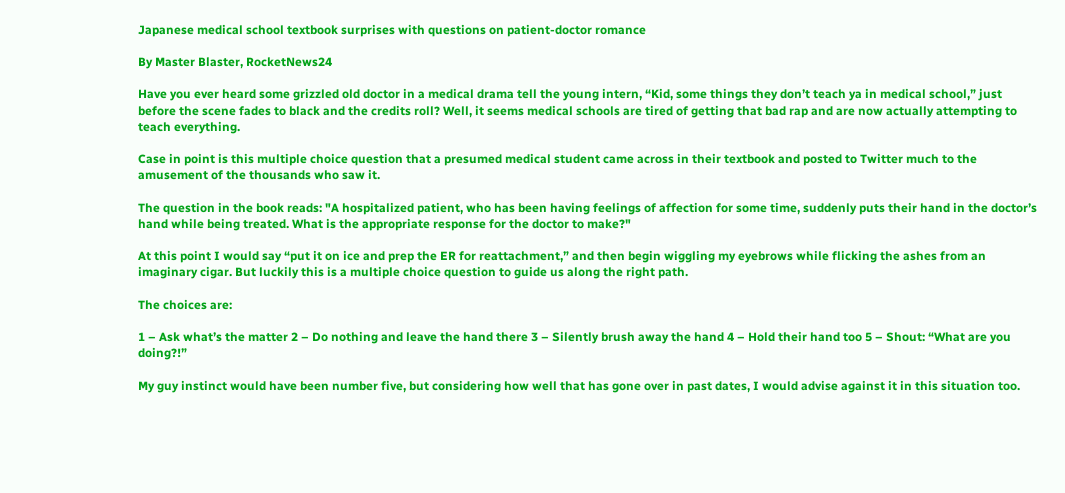Japanese medical school textbook surprises with questions on patient-doctor romance

By Master Blaster, RocketNews24

Have you ever heard some grizzled old doctor in a medical drama tell the young intern, “Kid, some things they don’t teach ya in medical school,” just before the scene fades to black and the credits roll? Well, it seems medical schools are tired of getting that bad rap and are now actually attempting to teach everything.

Case in point is this multiple choice question that a presumed medical student came across in their textbook and posted to Twitter much to the amusement of the thousands who saw it.

The question in the book reads: "A hospitalized patient, who has been having feelings of affection for some time, suddenly puts their hand in the doctor’s hand while being treated. What is the appropriate response for the doctor to make?"

At this point I would say “put it on ice and prep the ER for reattachment,” and then begin wiggling my eyebrows while flicking the ashes from an imaginary cigar. But luckily this is a multiple choice question to guide us along the right path.

The choices are:

1 – Ask what’s the matter 2 – Do nothing and leave the hand there 3 – Silently brush away the hand 4 – Hold their hand too 5 – Shout: “What are you doing?!”

My guy instinct would have been number five, but considering how well that has gone over in past dates, I would advise against it in this situation too.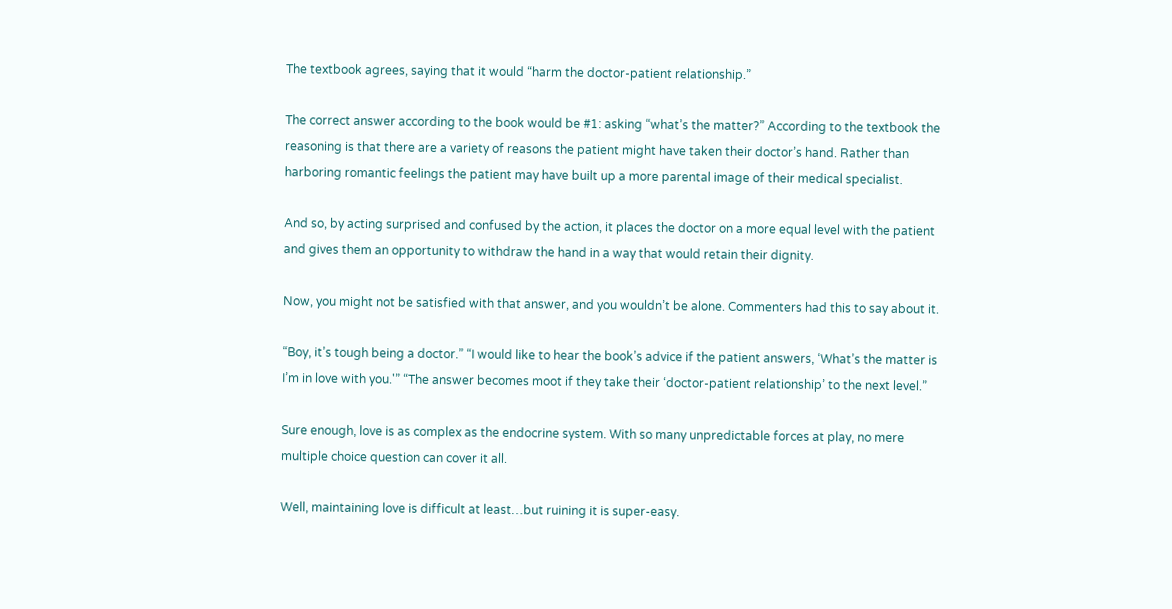The textbook agrees, saying that it would “harm the doctor-patient relationship.”

The correct answer according to the book would be #1: asking “what’s the matter?” According to the textbook the reasoning is that there are a variety of reasons the patient might have taken their doctor’s hand. Rather than harboring romantic feelings the patient may have built up a more parental image of their medical specialist.

And so, by acting surprised and confused by the action, it places the doctor on a more equal level with the patient and gives them an opportunity to withdraw the hand in a way that would retain their dignity.

Now, you might not be satisfied with that answer, and you wouldn’t be alone. Commenters had this to say about it.

“Boy, it’s tough being a doctor.” “I would like to hear the book’s advice if the patient answers, ‘What’s the matter is I’m in love with you.'” “The answer becomes moot if they take their ‘doctor-patient relationship’ to the next level.”

Sure enough, love is as complex as the endocrine system. With so many unpredictable forces at play, no mere multiple choice question can cover it all.

Well, maintaining love is difficult at least…but ruining it is super-easy.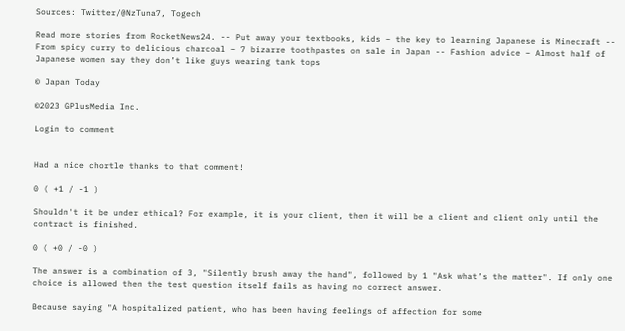Sources: Twitter/@NzTuna7, Togech

Read more stories from RocketNews24. -- Put away your textbooks, kids – the key to learning Japanese is Minecraft -- From spicy curry to delicious charcoal – 7 bizarre toothpastes on sale in Japan -- Fashion advice – Almost half of Japanese women say they don’t like guys wearing tank tops

© Japan Today

©2023 GPlusMedia Inc.

Login to comment


Had a nice chortle thanks to that comment!

0 ( +1 / -1 )

Shouldn't it be under ethical? For example, it is your client, then it will be a client and client only until the contract is finished.

0 ( +0 / -0 )

The answer is a combination of 3, "Silently brush away the hand", followed by 1 "Ask what’s the matter". If only one choice is allowed then the test question itself fails as having no correct answer.

Because saying "A hospitalized patient, who has been having feelings of affection for some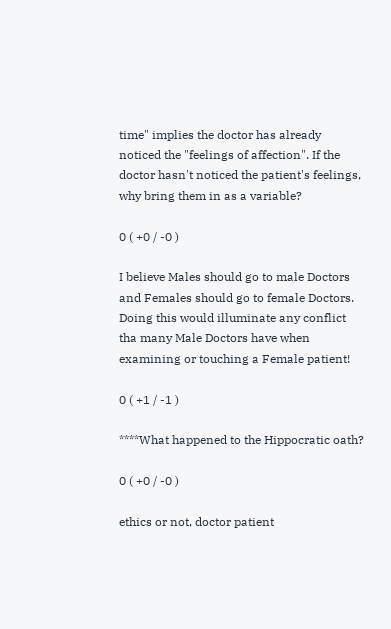time" implies the doctor has already noticed the "feelings of affection". If the doctor hasn't noticed the patient's feelings, why bring them in as a variable?

0 ( +0 / -0 )

I believe Males should go to male Doctors and Females should go to female Doctors. Doing this would illuminate any conflict tha many Male Doctors have when examining or touching a Female patient!

0 ( +1 / -1 )

****What happened to the Hippocratic oath?

0 ( +0 / -0 )

ethics or not, doctor patient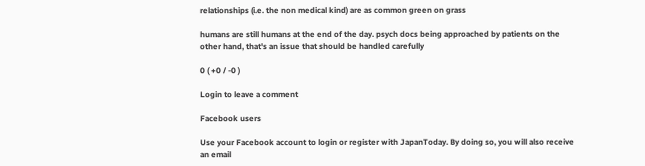relationships (i.e. the non medical kind) are as common green on grass

humans are still humans at the end of the day. psych docs being approached by patients on the other hand, that's an issue that should be handled carefully

0 ( +0 / -0 )

Login to leave a comment

Facebook users

Use your Facebook account to login or register with JapanToday. By doing so, you will also receive an email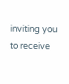inviting you to receive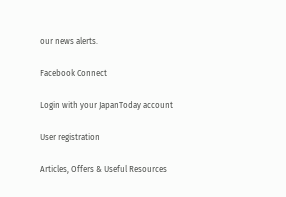our news alerts.

Facebook Connect

Login with your JapanToday account

User registration

Articles, Offers & Useful Resources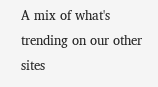A mix of what's trending on our other sites